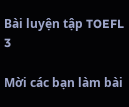Bài luyện tập TOEFL 3

Mời các bạn làm bài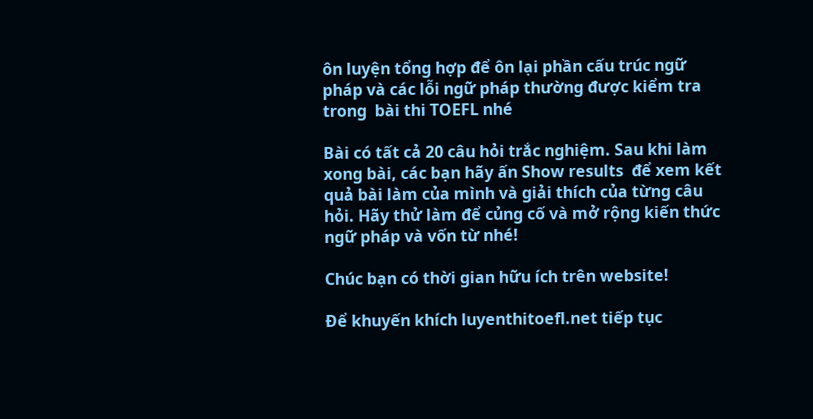ôn luyện tổng hợp để ôn lại phần cấu trúc ngữ pháp và các lỗi ngữ pháp thường được kiểm tra trong  bài thi TOEFL nhé

Bài có tất cả 20 câu hỏi trắc nghiệm. Sau khi làm xong bài, các bạn hãy ấn Show results  để xem kết quả bài làm của mình và giải thích của từng câu hỏi. Hãy thử làm để củng cố và mở rộng kiến thức ngữ pháp và vốn từ nhé!

Chúc bạn có thời gian hữu ích trên website!

Để khuyến khích luyenthitoefl.net tiếp tục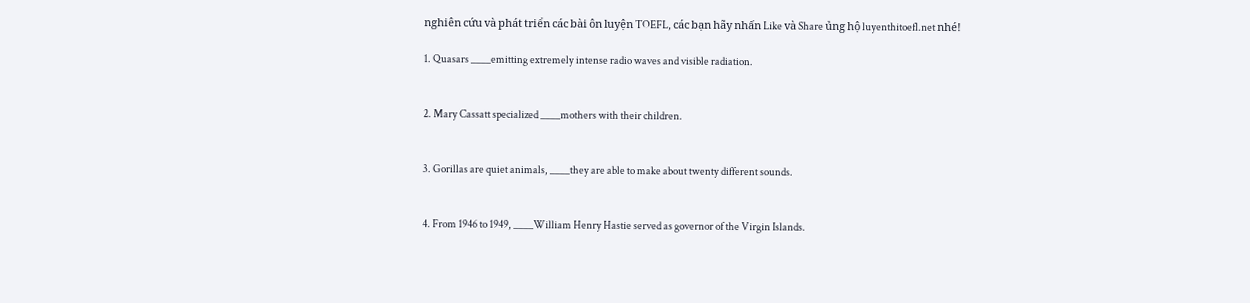nghiên cứu và phát triển các bài ôn luyện TOEFL, các bạn hãy nhấn Like và Share ủng hộ luyenthitoefl.net nhé!

1. Quasars ____emitting extremely intense radio waves and visible radiation.


2. Mary Cassatt specialized ____mothers with their children.


3. Gorillas are quiet animals, ____they are able to make about twenty different sounds.


4. From 1946 to 1949, ____William Henry Hastie served as governor of the Virgin Islands.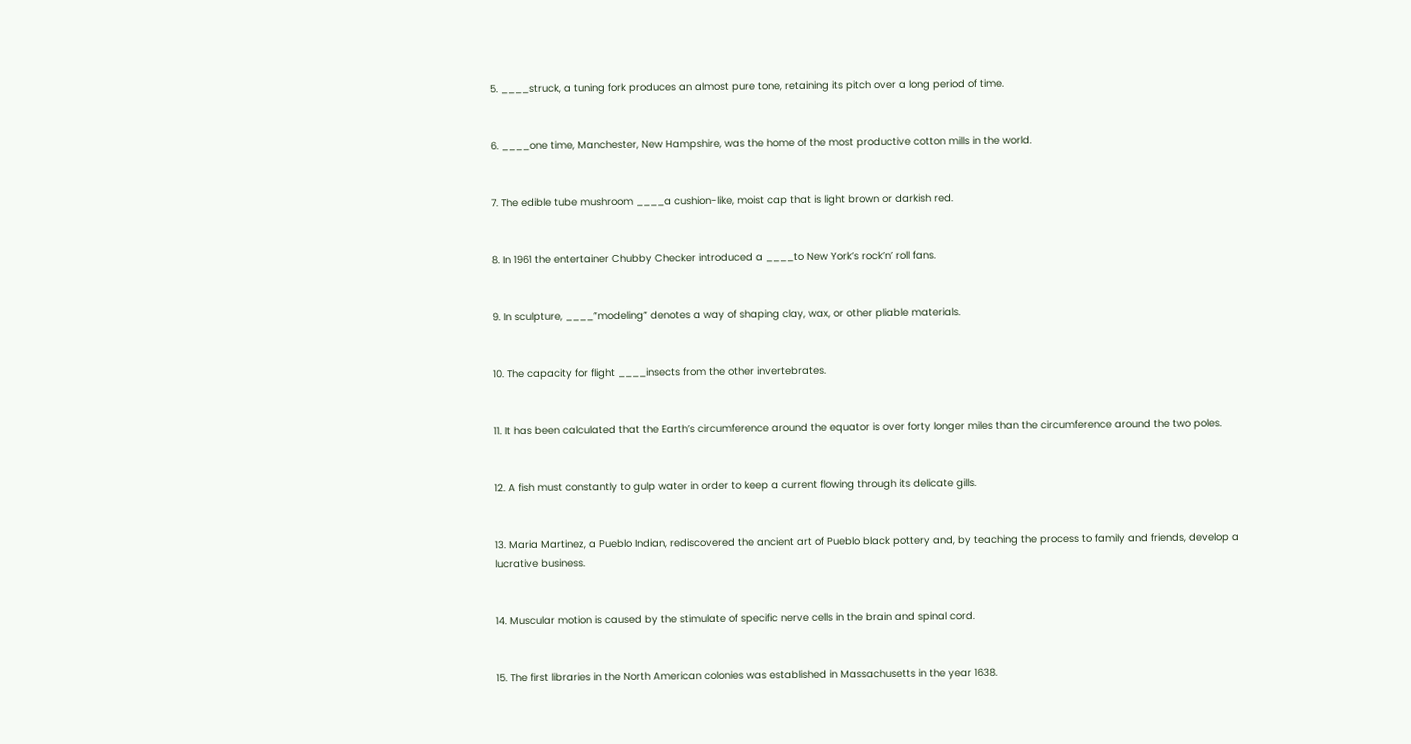5. ____struck, a tuning fork produces an almost pure tone, retaining its pitch over a long period of time.


6. ____one time, Manchester, New Hampshire, was the home of the most productive cotton mills in the world.


7. The edible tube mushroom ____a cushion-like, moist cap that is light brown or darkish red.


8. In 1961 the entertainer Chubby Checker introduced a ____to New York’s rock’n’ roll fans.


9. In sculpture, ____”modeling” denotes a way of shaping clay, wax, or other pliable materials.


10. The capacity for flight ____insects from the other invertebrates.


11. It has been calculated that the Earth’s circumference around the equator is over forty longer miles than the circumference around the two poles.


12. A fish must constantly to gulp water in order to keep a current flowing through its delicate gills.


13. Maria Martinez, a Pueblo Indian, rediscovered the ancient art of Pueblo black pottery and, by teaching the process to family and friends, develop a lucrative business.


14. Muscular motion is caused by the stimulate of specific nerve cells in the brain and spinal cord.


15. The first libraries in the North American colonies was established in Massachusetts in the year 1638.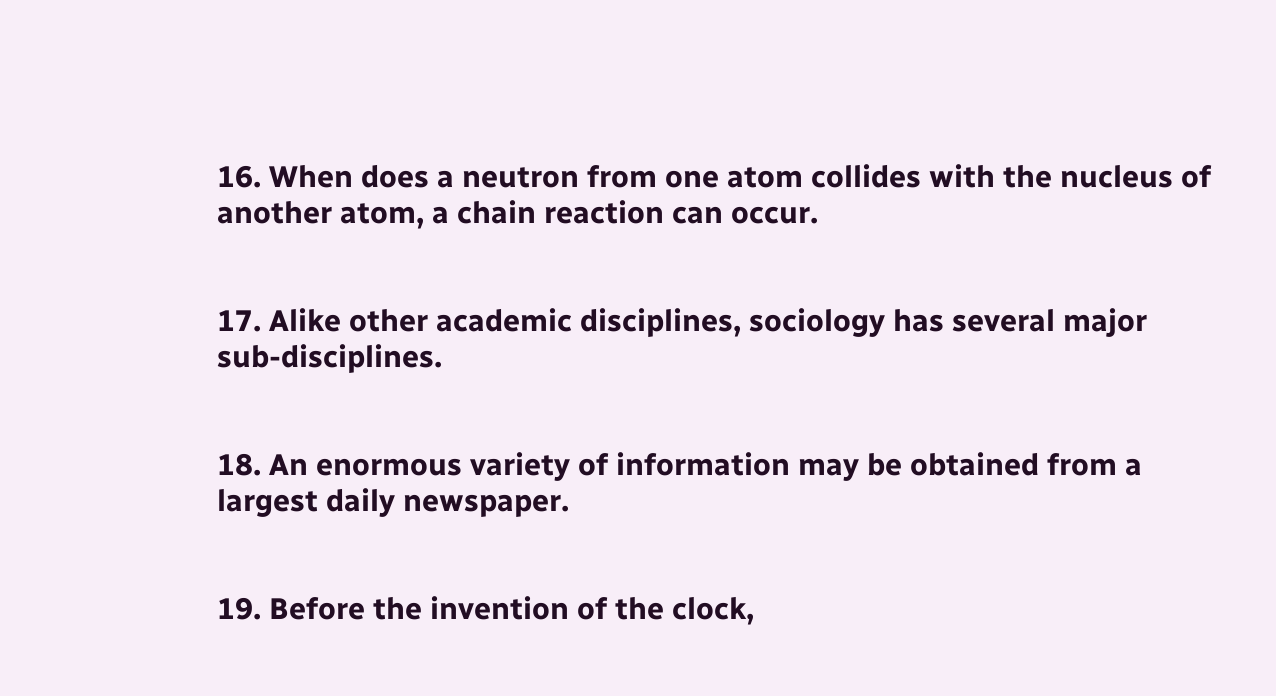16. When does a neutron from one atom collides with the nucleus of another atom, a chain reaction can occur.


17. Alike other academic disciplines, sociology has several major sub-disciplines.


18. An enormous variety of information may be obtained from a largest daily newspaper.


19. Before the invention of the clock,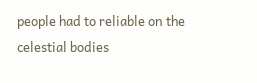people had to reliable on the celestial bodies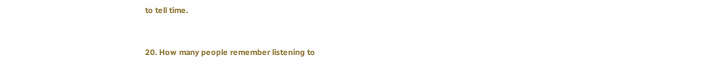to tell time.


20. How many people remember listening to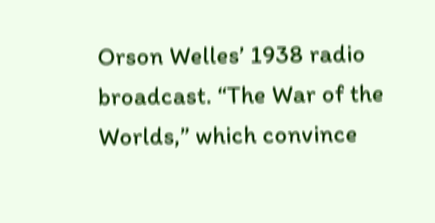Orson Welles’ 1938 radio broadcast. “The War of the Worlds,” which convince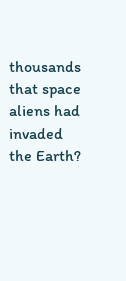thousands that space aliens had invaded the Earth?